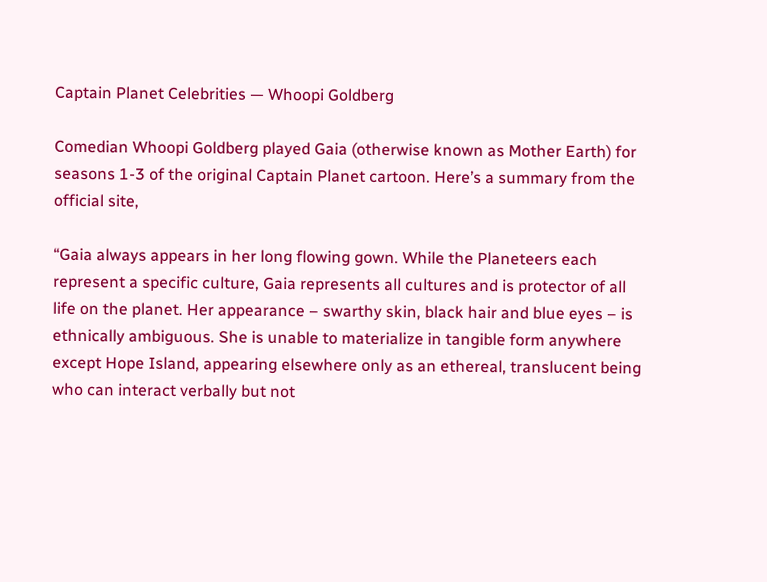Captain Planet Celebrities — Whoopi Goldberg

Comedian Whoopi Goldberg played Gaia (otherwise known as Mother Earth) for seasons 1-3 of the original Captain Planet cartoon. Here’s a summary from the official site,

“Gaia always appears in her long flowing gown. While the Planeteers each represent a specific culture, Gaia represents all cultures and is protector of all life on the planet. Her appearance – swarthy skin, black hair and blue eyes – is ethnically ambiguous. She is unable to materialize in tangible form anywhere except Hope Island, appearing elsewhere only as an ethereal, translucent being who can interact verbally but not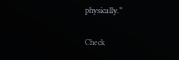physically.”

Check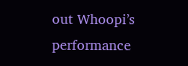out Whoopi’s performance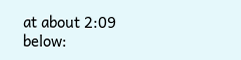at about 2:09 below: